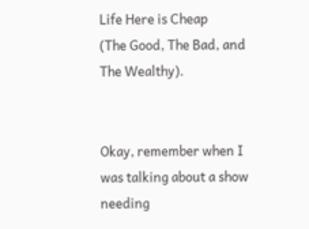Life Here is Cheap
(The Good, The Bad, and The Wealthy).


Okay, remember when I was talking about a show needing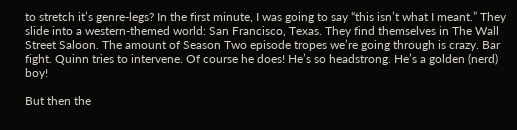to stretch it’s genre-legs? In the first minute, I was going to say “this isn’t what I meant.” They slide into a western-themed world: San Francisco, Texas. They find themselves in The Wall Street Saloon. The amount of Season Two episode tropes we’re going through is crazy. Bar fight. Quinn tries to intervene. Of course he does! He’s so headstrong. He’s a golden (nerd) boy!

But then the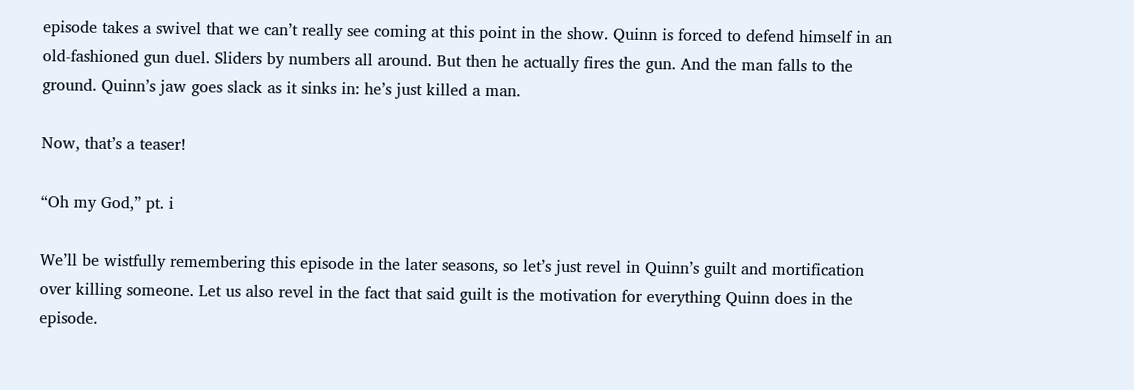episode takes a swivel that we can’t really see coming at this point in the show. Quinn is forced to defend himself in an old-fashioned gun duel. Sliders by numbers all around. But then he actually fires the gun. And the man falls to the ground. Quinn’s jaw goes slack as it sinks in: he’s just killed a man.

Now, that’s a teaser!

“Oh my God,” pt. i

We’ll be wistfully remembering this episode in the later seasons, so let’s just revel in Quinn’s guilt and mortification over killing someone. Let us also revel in the fact that said guilt is the motivation for everything Quinn does in the episode.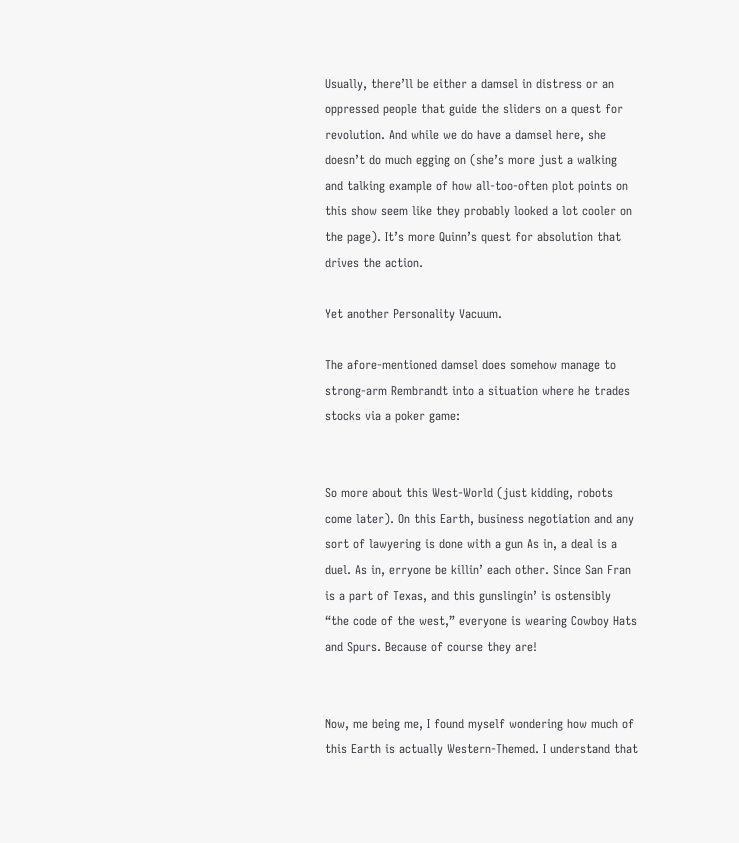Usually, there’ll be either a damsel in distress or an oppressed people that guide the sliders on a quest for revolution. And while we do have a damsel here, she doesn’t do much egging on (she’s more just a walking and talking example of how all-too-often plot points on this show seem like they probably looked a lot cooler on the page). It’s more Quinn’s quest for absolution that drives the action.

Yet another Personality Vacuum.

The afore-mentioned damsel does somehow manage to strong-arm Rembrandt into a situation where he trades stocks via a poker game:


So more about this West-World (just kidding, robots come later). On this Earth, business negotiation and any sort of lawyering is done with a gun As in, a deal is a duel. As in, erryone be killin’ each other. Since San Fran is a part of Texas, and this gunslingin’ is ostensibly “the code of the west,” everyone is wearing Cowboy Hats and Spurs. Because of course they are!


Now, me being me, I found myself wondering how much of this Earth is actually Western-Themed. I understand that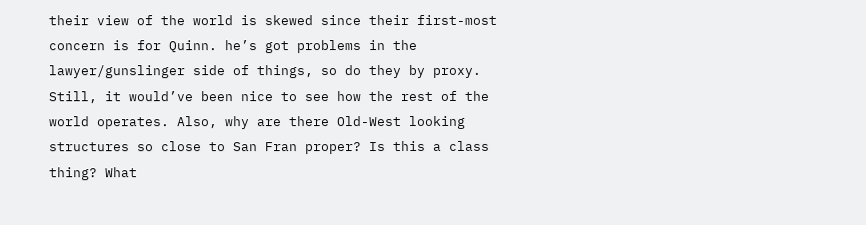their view of the world is skewed since their first-most concern is for Quinn. he’s got problems in the lawyer/gunslinger side of things, so do they by proxy. Still, it would’ve been nice to see how the rest of the world operates. Also, why are there Old-West looking structures so close to San Fran proper? Is this a class thing? What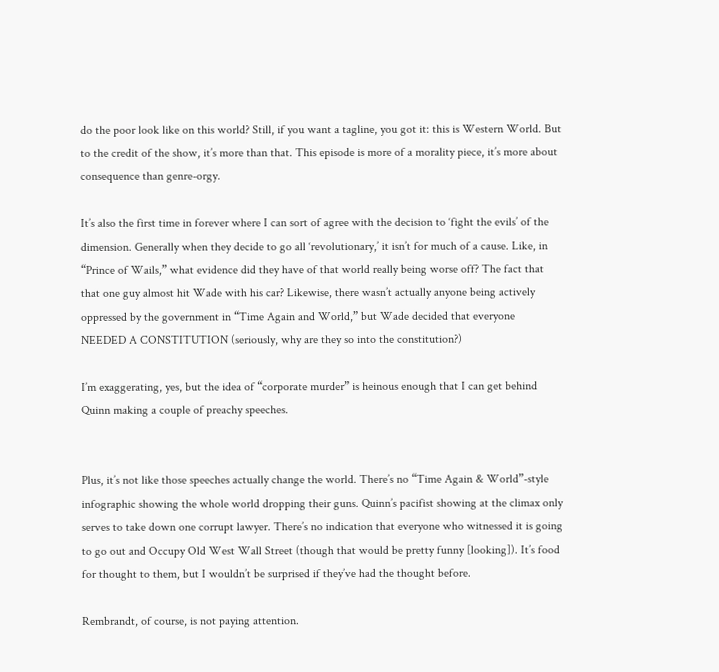do the poor look like on this world? Still, if you want a tagline, you got it: this is Western World. But to the credit of the show, it’s more than that. This episode is more of a morality piece, it’s more about consequence than genre-orgy.

It’s also the first time in forever where I can sort of agree with the decision to ‘fight the evils’ of the dimension. Generally when they decide to go all ‘revolutionary,’ it isn’t for much of a cause. Like, in “Prince of Wails,” what evidence did they have of that world really being worse off? The fact that that one guy almost hit Wade with his car? Likewise, there wasn’t actually anyone being actively oppressed by the government in “Time Again and World,” but Wade decided that everyone NEEDED A CONSTITUTION (seriously, why are they so into the constitution?)

I’m exaggerating, yes, but the idea of “corporate murder” is heinous enough that I can get behind Quinn making a couple of preachy speeches.


Plus, it’s not like those speeches actually change the world. There’s no “Time Again & World”-style infographic showing the whole world dropping their guns. Quinn’s pacifist showing at the climax only serves to take down one corrupt lawyer. There’s no indication that everyone who witnessed it is going to go out and Occupy Old West Wall Street (though that would be pretty funny [looking]). It’s food for thought to them, but I wouldn’t be surprised if they’ve had the thought before.

Rembrandt, of course, is not paying attention.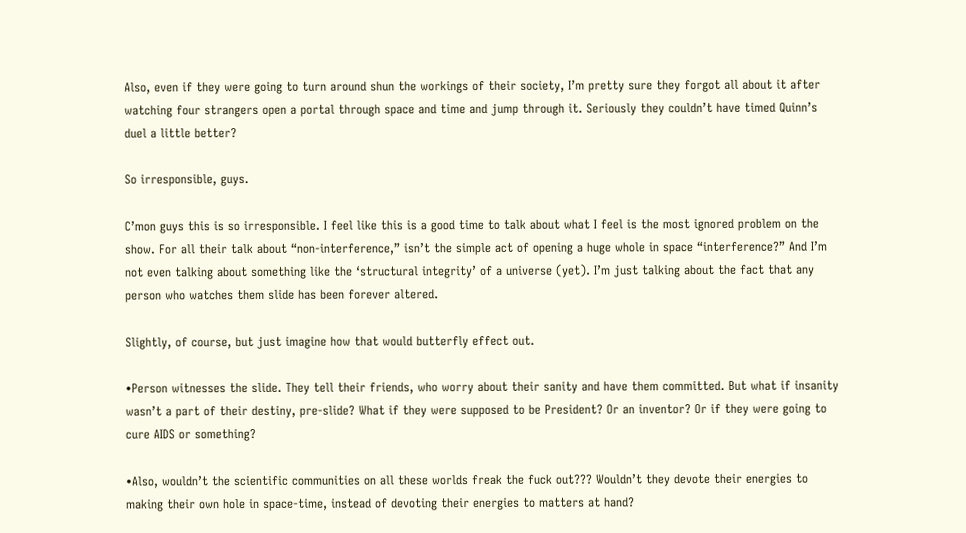Also, even if they were going to turn around shun the workings of their society, I’m pretty sure they forgot all about it after watching four strangers open a portal through space and time and jump through it. Seriously they couldn’t have timed Quinn’s duel a little better?

So irresponsible, guys.

C’mon guys this is so irresponsible. I feel like this is a good time to talk about what I feel is the most ignored problem on the show. For all their talk about “non-interference,” isn’t the simple act of opening a huge whole in space “interference?” And I’m not even talking about something like the ‘structural integrity’ of a universe (yet). I’m just talking about the fact that any person who watches them slide has been forever altered.

Slightly, of course, but just imagine how that would butterfly effect out.

•Person witnesses the slide. They tell their friends, who worry about their sanity and have them committed. But what if insanity wasn’t a part of their destiny, pre-slide? What if they were supposed to be President? Or an inventor? Or if they were going to cure AIDS or something?

•Also, wouldn’t the scientific communities on all these worlds freak the fuck out??? Wouldn’t they devote their energies to making their own hole in space-time, instead of devoting their energies to matters at hand?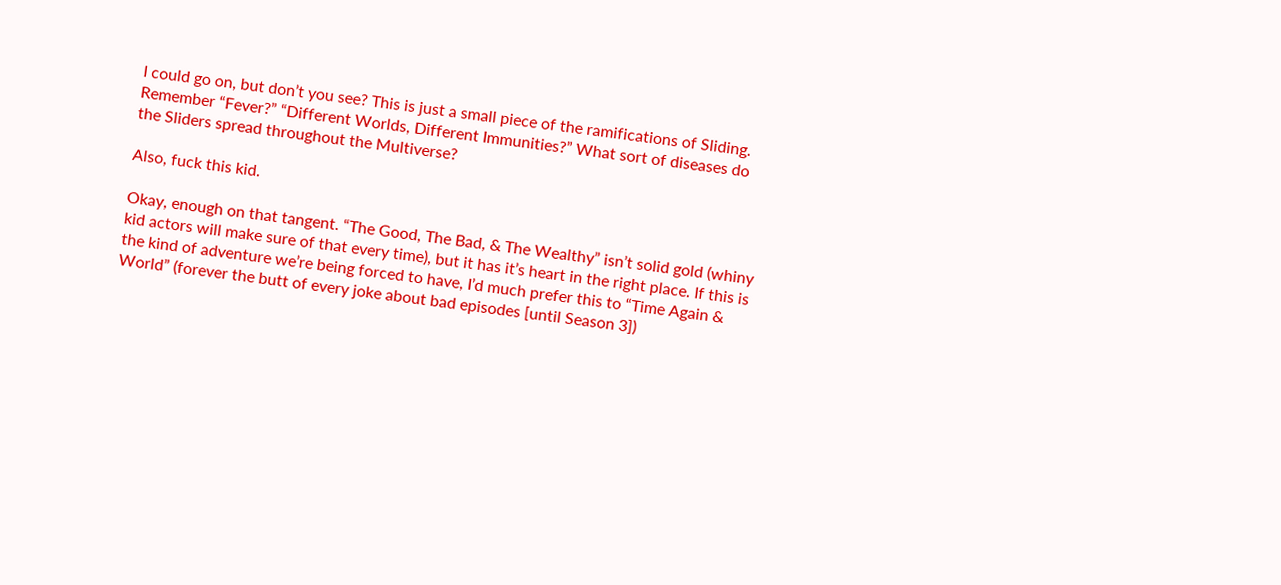I could go on, but don’t you see? This is just a small piece of the ramifications of Sliding. Remember “Fever?” “Different Worlds, Different Immunities?” What sort of diseases do the Sliders spread throughout the Multiverse?

Also, fuck this kid.

Okay, enough on that tangent. “The Good, The Bad, & The Wealthy” isn’t solid gold (whiny kid actors will make sure of that every time), but it has it’s heart in the right place. If this is the kind of adventure we’re being forced to have, I’d much prefer this to “Time Again & World” (forever the butt of every joke about bad episodes [until Season 3])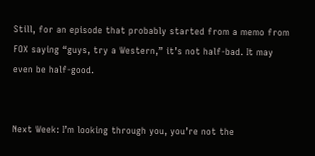Still, for an episode that probably started from a memo from FOX saying “guys, try a Western,” it’s not half-bad. It may even be half-good.


Next Week: I’m looking through you, you’re not the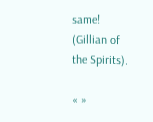same! (Gillian of the Spirits).

« »